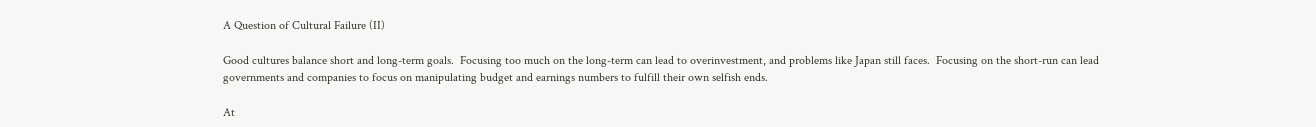A Question of Cultural Failure (II)

Good cultures balance short and long-term goals.  Focusing too much on the long-term can lead to overinvestment, and problems like Japan still faces.  Focusing on the short-run can lead governments and companies to focus on manipulating budget and earnings numbers to fulfill their own selfish ends.

At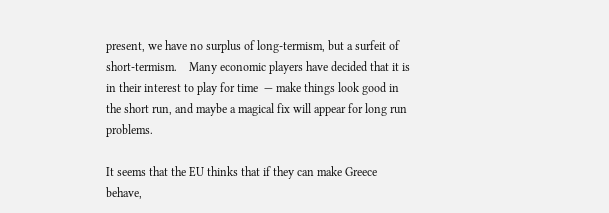present, we have no surplus of long-termism, but a surfeit of short-termism.    Many economic players have decided that it is in their interest to play for time  — make things look good in the short run, and maybe a magical fix will appear for long run problems.

It seems that the EU thinks that if they can make Greece behave,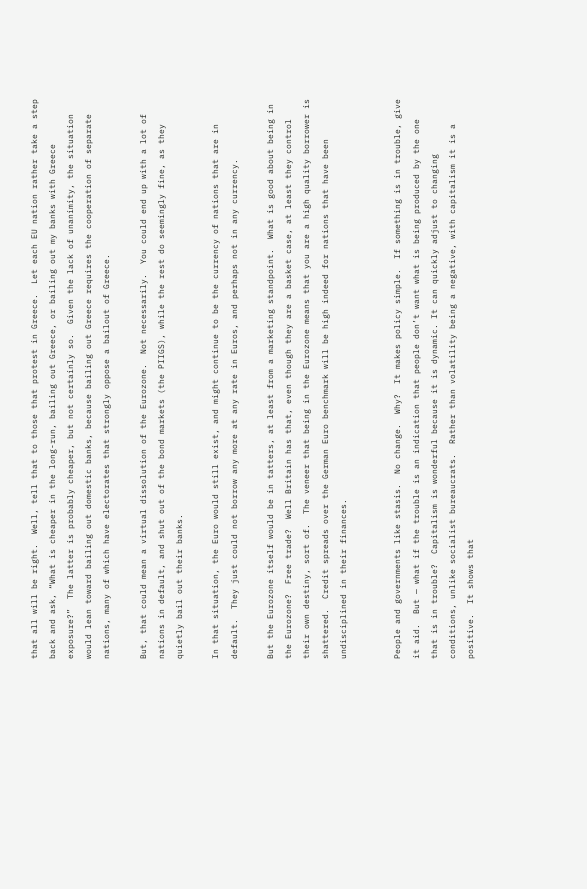that all will be right.  Well, tell that to those that protest in Greece.  Let each EU nation rather take a step back and ask, “What is cheaper in the long-run, bailing out Greece, or bailing out my banks with Greece exposure?”  The latter is probably cheaper, but not certainly so.  Given the lack of unanimity, the situation would lean toward bailing out domestic banks, because bailing out Greece requires the cooperation of separate nations, many of which have electorates that strongly oppose a bailout of Greece.

But, that could mean a virtual dissolution of the Eurozone.  Not necessarily.  You could end up with a lot of nations in default, and shut out of the bond markets (the PIIGS), while the rest do seemingly fine, as they quietly bail out their banks.

In that situation, the Euro would still exist, and might continue to be the currency of nations that are in default.  They just could not borrow any more at any rate in Euros, and perhaps not in any currency.

But the Eurozone itself would be in tatters, at least from a marketing standpoint.  What is good about being in the Eurozone?  Free trade?  Well Britain has that, even though they are a basket case, at least they control their own destiny, sort of.  The veneer that being in the Eurozone means that you are a high quality borrower is shattered.  Credit spreads over the German Euro benchmark will be high indeed for nations that have been undisciplined in their finances.


People and governments like stasis.  No change.  Why?  It makes policy simple.  If something is in trouble, give it aid.  But — what if the trouble is an indication that people don’t want what is being produced by the one that is in trouble?  Capitalism is wonderful because it is dynamic. It can quickly adjust to changing conditions, unlike socialist bureaucrats.  Rather than volatility being a negative, with capitalism it is a positive.  It shows that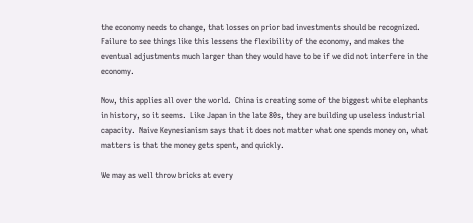the economy needs to change, that losses on prior bad investments should be recognized.  Failure to see things like this lessens the flexibility of the economy, and makes the eventual adjustments much larger than they would have to be if we did not interfere in the economy.

Now, this applies all over the world.  China is creating some of the biggest white elephants in history, so it seems.  Like Japan in the late 80s, they are building up useless industrial capacity.  Naive Keynesianism says that it does not matter what one spends money on, what matters is that the money gets spent, and quickly.

We may as well throw bricks at every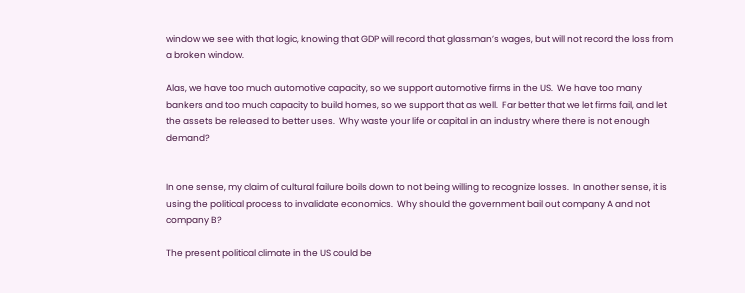window we see with that logic, knowing that GDP will record that glassman’s wages, but will not record the loss from a broken window.

Alas, we have too much automotive capacity, so we support automotive firms in the US.  We have too many bankers and too much capacity to build homes, so we support that as well.  Far better that we let firms fail, and let the assets be released to better uses.  Why waste your life or capital in an industry where there is not enough demand?


In one sense, my claim of cultural failure boils down to not being willing to recognize losses.  In another sense, it is using the political process to invalidate economics.  Why should the government bail out company A and not company B?

The present political climate in the US could be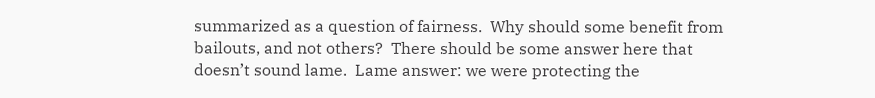summarized as a question of fairness.  Why should some benefit from bailouts, and not others?  There should be some answer here that doesn’t sound lame.  Lame answer: we were protecting the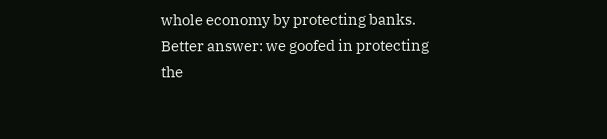whole economy by protecting banks.  Better answer: we goofed in protecting the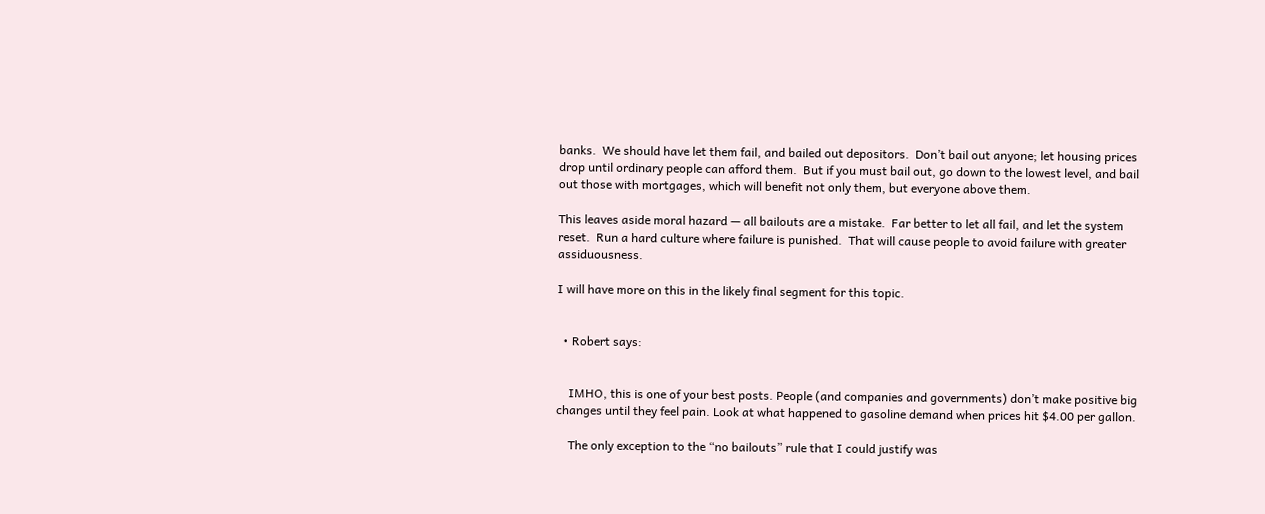banks.  We should have let them fail, and bailed out depositors.  Don’t bail out anyone; let housing prices drop until ordinary people can afford them.  But if you must bail out, go down to the lowest level, and bail out those with mortgages, which will benefit not only them, but everyone above them.

This leaves aside moral hazard — all bailouts are a mistake.  Far better to let all fail, and let the system reset.  Run a hard culture where failure is punished.  That will cause people to avoid failure with greater assiduousness.

I will have more on this in the likely final segment for this topic.


  • Robert says:


    IMHO, this is one of your best posts. People (and companies and governments) don’t make positive big changes until they feel pain. Look at what happened to gasoline demand when prices hit $4.00 per gallon.

    The only exception to the “no bailouts” rule that I could justify was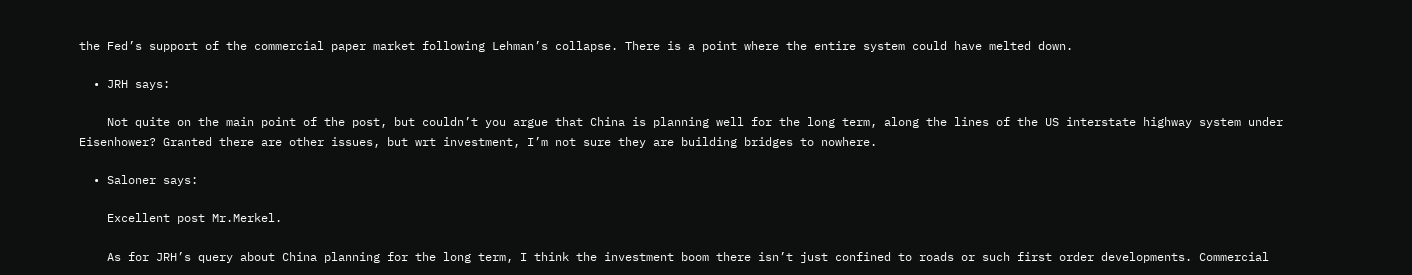the Fed’s support of the commercial paper market following Lehman’s collapse. There is a point where the entire system could have melted down.

  • JRH says:

    Not quite on the main point of the post, but couldn’t you argue that China is planning well for the long term, along the lines of the US interstate highway system under Eisenhower? Granted there are other issues, but wrt investment, I’m not sure they are building bridges to nowhere.

  • Saloner says:

    Excellent post Mr.Merkel.

    As for JRH’s query about China planning for the long term, I think the investment boom there isn’t just confined to roads or such first order developments. Commercial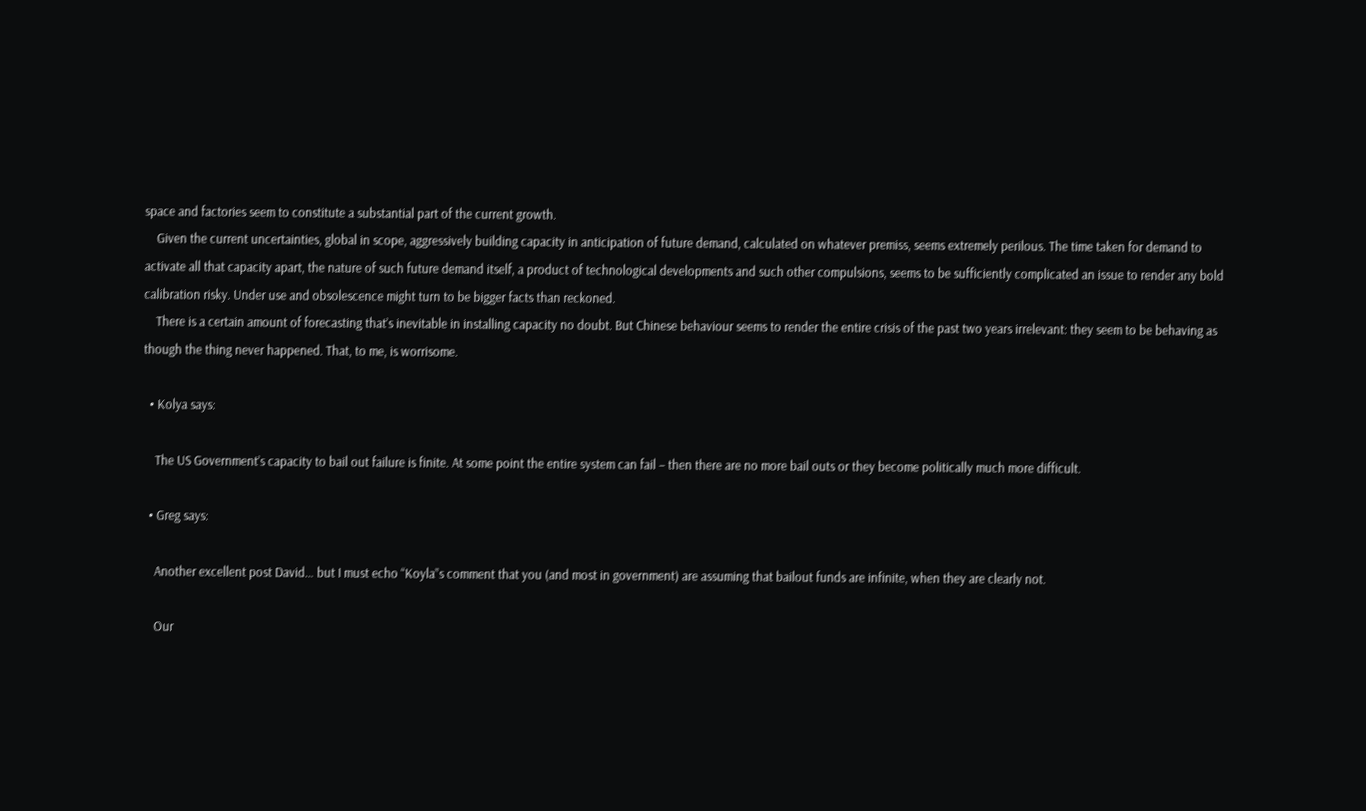space and factories seem to constitute a substantial part of the current growth.
    Given the current uncertainties, global in scope, aggressively building capacity in anticipation of future demand, calculated on whatever premiss, seems extremely perilous. The time taken for demand to activate all that capacity apart, the nature of such future demand itself, a product of technological developments and such other compulsions, seems to be sufficiently complicated an issue to render any bold calibration risky. Under use and obsolescence might turn to be bigger facts than reckoned.
    There is a certain amount of forecasting that’s inevitable in installing capacity no doubt. But Chinese behaviour seems to render the entire crisis of the past two years irrelevant: they seem to be behaving as though the thing never happened. That, to me, is worrisome.

  • Kolya says:

    The US Government’s capacity to bail out failure is finite. At some point the entire system can fail – then there are no more bail outs or they become politically much more difficult.

  • Greg says:

    Another excellent post David… but I must echo “Koyla”s comment that you (and most in government) are assuming that bailout funds are infinite, when they are clearly not.

    Our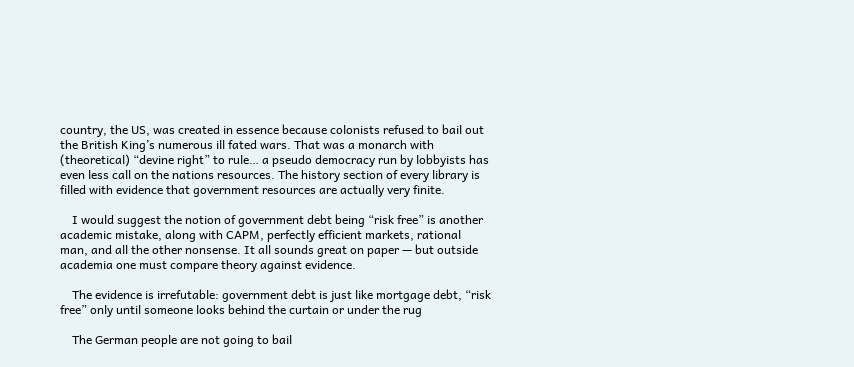country, the US, was created in essence because colonists refused to bail out the British King’s numerous ill fated wars. That was a monarch with (theoretical) “devine right” to rule… a pseudo democracy run by lobbyists has even less call on the nations resources. The history section of every library is filled with evidence that government resources are actually very finite.

    I would suggest the notion of government debt being “risk free” is another academic mistake, along with CAPM, perfectly efficient markets, rational man, and all the other nonsense. It all sounds great on paper — but outside academia one must compare theory against evidence.

    The evidence is irrefutable: government debt is just like mortgage debt, “risk free” only until someone looks behind the curtain or under the rug

    The German people are not going to bail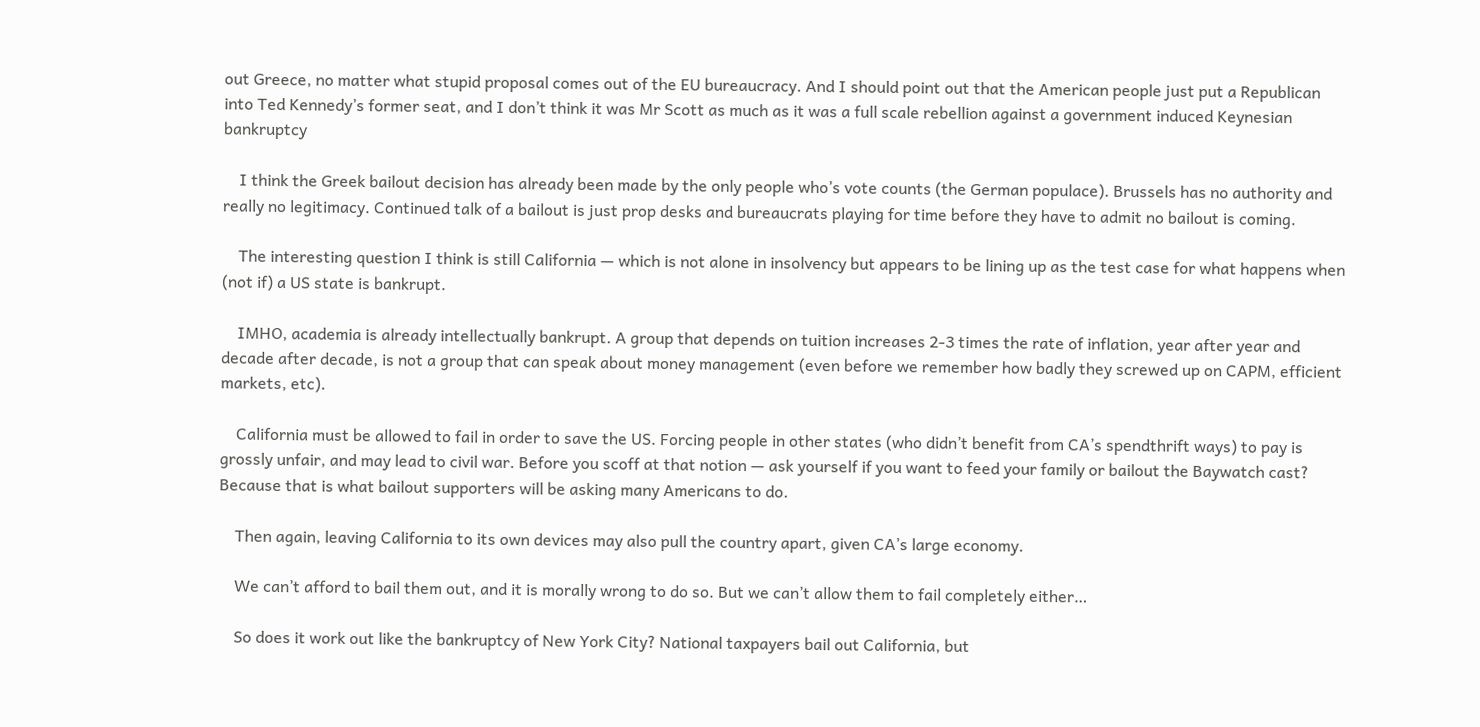out Greece, no matter what stupid proposal comes out of the EU bureaucracy. And I should point out that the American people just put a Republican into Ted Kennedy’s former seat, and I don’t think it was Mr Scott as much as it was a full scale rebellion against a government induced Keynesian bankruptcy

    I think the Greek bailout decision has already been made by the only people who’s vote counts (the German populace). Brussels has no authority and really no legitimacy. Continued talk of a bailout is just prop desks and bureaucrats playing for time before they have to admit no bailout is coming.

    The interesting question I think is still California — which is not alone in insolvency but appears to be lining up as the test case for what happens when (not if) a US state is bankrupt.

    IMHO, academia is already intellectually bankrupt. A group that depends on tuition increases 2-3 times the rate of inflation, year after year and decade after decade, is not a group that can speak about money management (even before we remember how badly they screwed up on CAPM, efficient markets, etc).

    California must be allowed to fail in order to save the US. Forcing people in other states (who didn’t benefit from CA’s spendthrift ways) to pay is grossly unfair, and may lead to civil war. Before you scoff at that notion — ask yourself if you want to feed your family or bailout the Baywatch cast? Because that is what bailout supporters will be asking many Americans to do.

    Then again, leaving California to its own devices may also pull the country apart, given CA’s large economy.

    We can’t afford to bail them out, and it is morally wrong to do so. But we can’t allow them to fail completely either…

    So does it work out like the bankruptcy of New York City? National taxpayers bail out California, but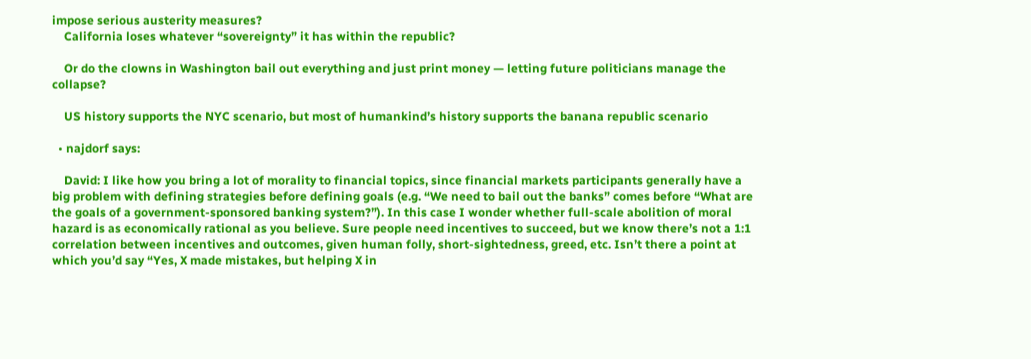impose serious austerity measures?
    California loses whatever “sovereignty” it has within the republic?

    Or do the clowns in Washington bail out everything and just print money — letting future politicians manage the collapse?

    US history supports the NYC scenario, but most of humankind’s history supports the banana republic scenario

  • najdorf says:

    David: I like how you bring a lot of morality to financial topics, since financial markets participants generally have a big problem with defining strategies before defining goals (e.g. “We need to bail out the banks” comes before “What are the goals of a government-sponsored banking system?”). In this case I wonder whether full-scale abolition of moral hazard is as economically rational as you believe. Sure people need incentives to succeed, but we know there’s not a 1:1 correlation between incentives and outcomes, given human folly, short-sightedness, greed, etc. Isn’t there a point at which you’d say “Yes, X made mistakes, but helping X in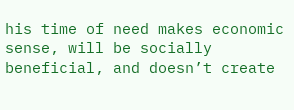his time of need makes economic sense, will be socially beneficial, and doesn’t create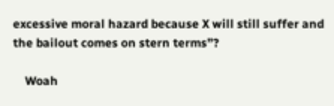excessive moral hazard because X will still suffer and the bailout comes on stern terms”?

    Woah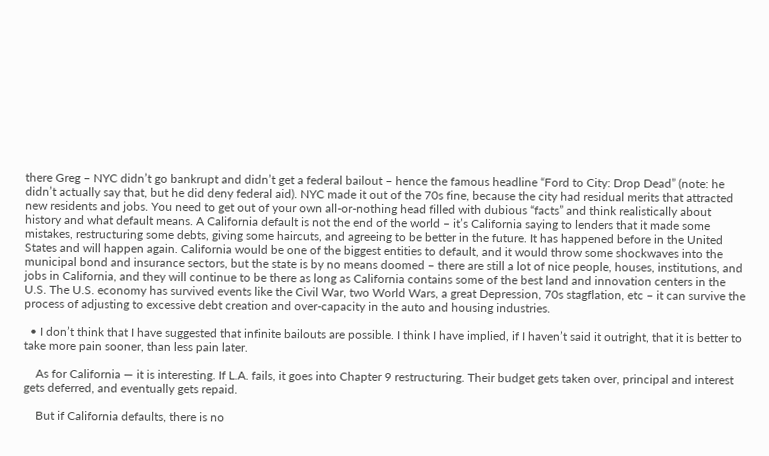there Greg – NYC didn’t go bankrupt and didn’t get a federal bailout – hence the famous headline “Ford to City: Drop Dead” (note: he didn’t actually say that, but he did deny federal aid). NYC made it out of the 70s fine, because the city had residual merits that attracted new residents and jobs. You need to get out of your own all-or-nothing head filled with dubious “facts” and think realistically about history and what default means. A California default is not the end of the world – it’s California saying to lenders that it made some mistakes, restructuring some debts, giving some haircuts, and agreeing to be better in the future. It has happened before in the United States and will happen again. California would be one of the biggest entities to default, and it would throw some shockwaves into the municipal bond and insurance sectors, but the state is by no means doomed – there are still a lot of nice people, houses, institutions, and jobs in California, and they will continue to be there as long as California contains some of the best land and innovation centers in the U.S. The U.S. economy has survived events like the Civil War, two World Wars, a great Depression, 70s stagflation, etc – it can survive the process of adjusting to excessive debt creation and over-capacity in the auto and housing industries.

  • I don’t think that I have suggested that infinite bailouts are possible. I think I have implied, if I haven’t said it outright, that it is better to take more pain sooner, than less pain later.

    As for California — it is interesting. If L.A. fails, it goes into Chapter 9 restructuring. Their budget gets taken over, principal and interest gets deferred, and eventually gets repaid.

    But if California defaults, there is no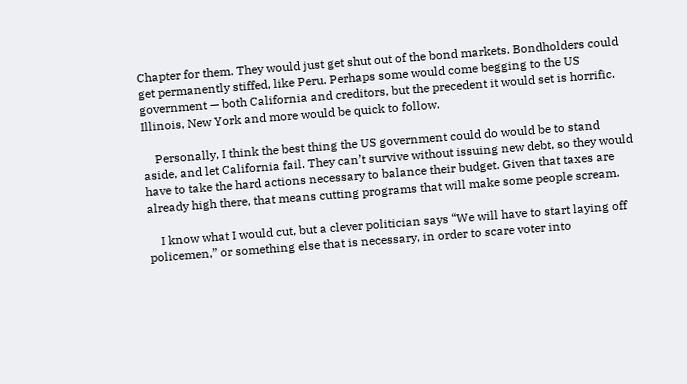Chapter for them. They would just get shut out of the bond markets. Bondholders could get permanently stiffed, like Peru. Perhaps some would come begging to the US government — both California and creditors, but the precedent it would set is horrific. Illinois, New York and more would be quick to follow.

    Personally, I think the best thing the US government could do would be to stand aside, and let California fail. They can’t survive without issuing new debt, so they would have to take the hard actions necessary to balance their budget. Given that taxes are already high there, that means cutting programs that will make some people scream.

    I know what I would cut, but a clever politician says “We will have to start laying off policemen,” or something else that is necessary, in order to scare voter into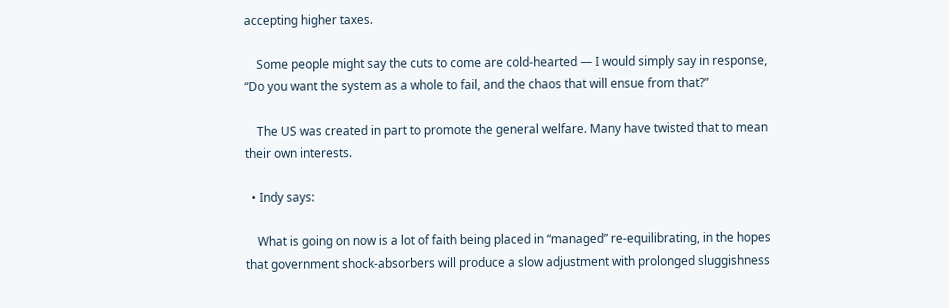accepting higher taxes.

    Some people might say the cuts to come are cold-hearted — I would simply say in response, “Do you want the system as a whole to fail, and the chaos that will ensue from that?”

    The US was created in part to promote the general welfare. Many have twisted that to mean their own interests.

  • Indy says:

    What is going on now is a lot of faith being placed in “managed” re-equilibrating, in the hopes that government shock-absorbers will produce a slow adjustment with prolonged sluggishness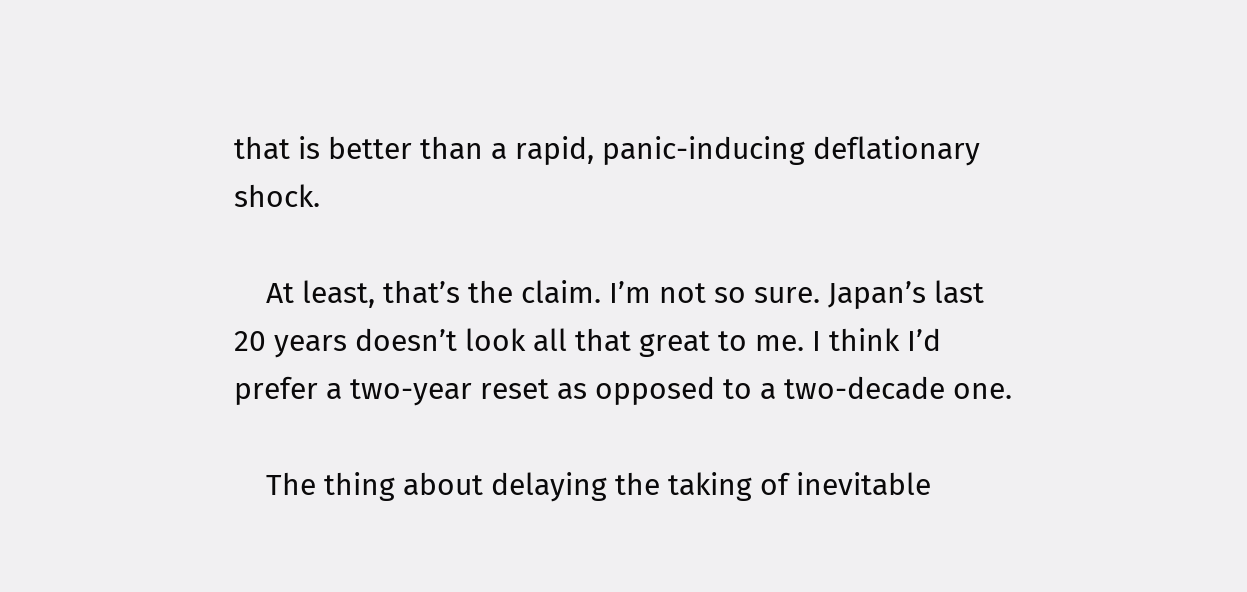that is better than a rapid, panic-inducing deflationary shock.

    At least, that’s the claim. I’m not so sure. Japan’s last 20 years doesn’t look all that great to me. I think I’d prefer a two-year reset as opposed to a two-decade one.

    The thing about delaying the taking of inevitable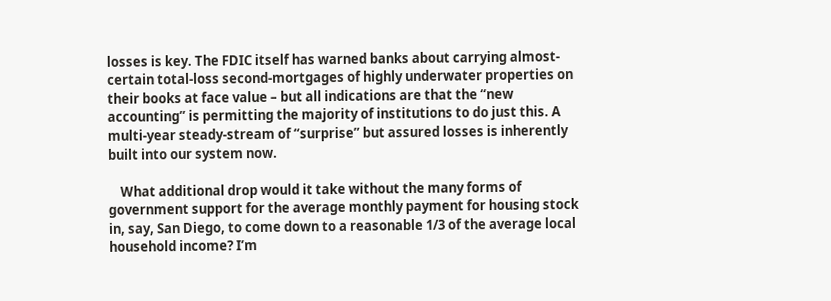losses is key. The FDIC itself has warned banks about carrying almost-certain total-loss second-mortgages of highly underwater properties on their books at face value – but all indications are that the “new accounting” is permitting the majority of institutions to do just this. A multi-year steady-stream of “surprise” but assured losses is inherently built into our system now.

    What additional drop would it take without the many forms of government support for the average monthly payment for housing stock in, say, San Diego, to come down to a reasonable 1/3 of the average local household income? I’m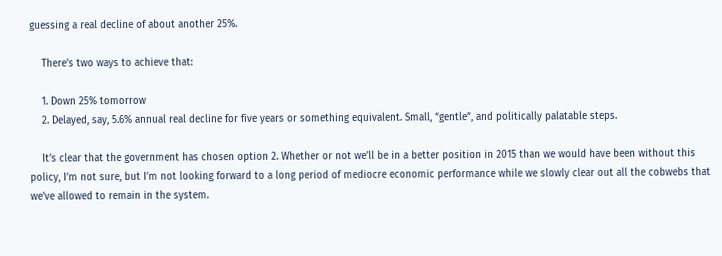guessing a real decline of about another 25%.

    There’s two ways to achieve that:

    1. Down 25% tomorrow
    2. Delayed, say, 5.6% annual real decline for five years or something equivalent. Small, “gentle”, and politically palatable steps.

    It’s clear that the government has chosen option 2. Whether or not we’ll be in a better position in 2015 than we would have been without this policy, I’m not sure, but I’m not looking forward to a long period of mediocre economic performance while we slowly clear out all the cobwebs that we’ve allowed to remain in the system.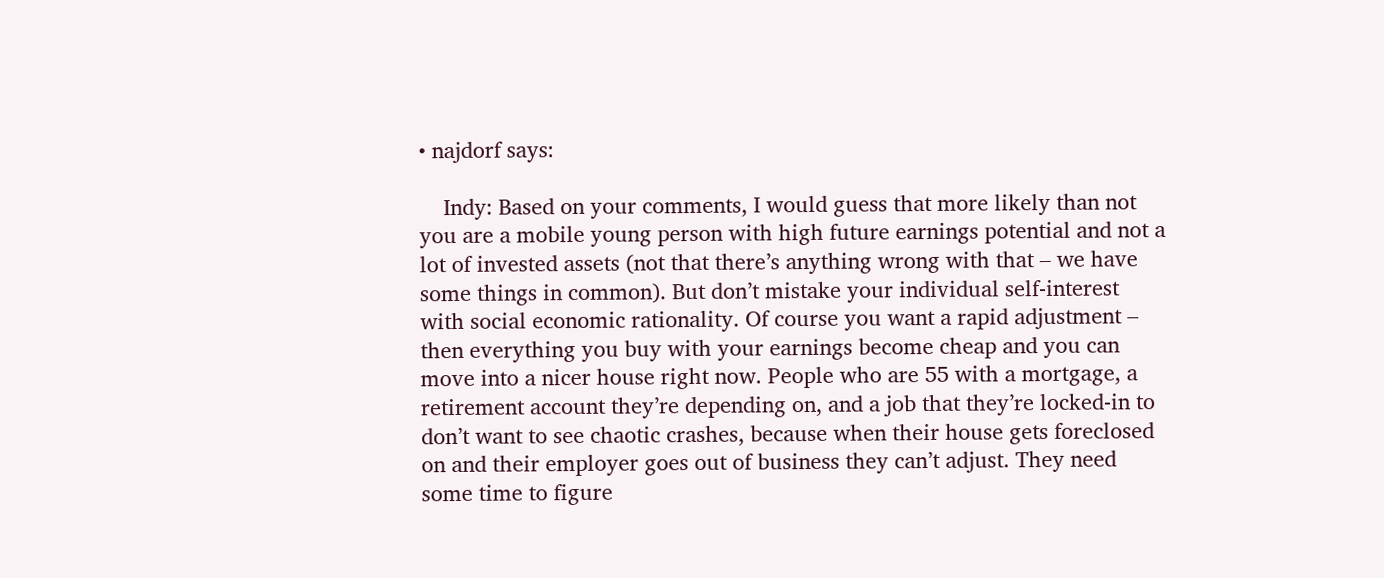• najdorf says:

    Indy: Based on your comments, I would guess that more likely than not you are a mobile young person with high future earnings potential and not a lot of invested assets (not that there’s anything wrong with that – we have some things in common). But don’t mistake your individual self-interest with social economic rationality. Of course you want a rapid adjustment – then everything you buy with your earnings become cheap and you can move into a nicer house right now. People who are 55 with a mortgage, a retirement account they’re depending on, and a job that they’re locked-in to don’t want to see chaotic crashes, because when their house gets foreclosed on and their employer goes out of business they can’t adjust. They need some time to figure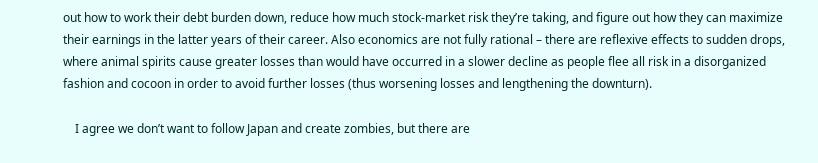out how to work their debt burden down, reduce how much stock-market risk they’re taking, and figure out how they can maximize their earnings in the latter years of their career. Also economics are not fully rational – there are reflexive effects to sudden drops, where animal spirits cause greater losses than would have occurred in a slower decline as people flee all risk in a disorganized fashion and cocoon in order to avoid further losses (thus worsening losses and lengthening the downturn).

    I agree we don’t want to follow Japan and create zombies, but there are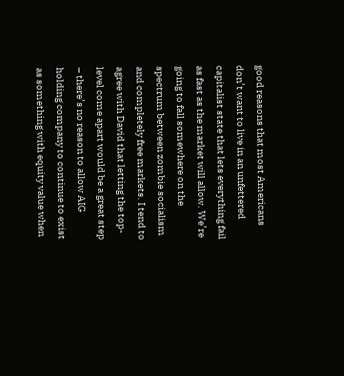good reasons that most Americans don’t want to live in an unfettered capitalist state that lets everything fail as fast as the market will allow. We’re going to fall somewhere on the spectrum between zombie socialism and completely free markets. I tend to agree with David that letting the top-level come apart would be a great step – there’s no reason to allow AIG holding company to continue to exist as something with equity value when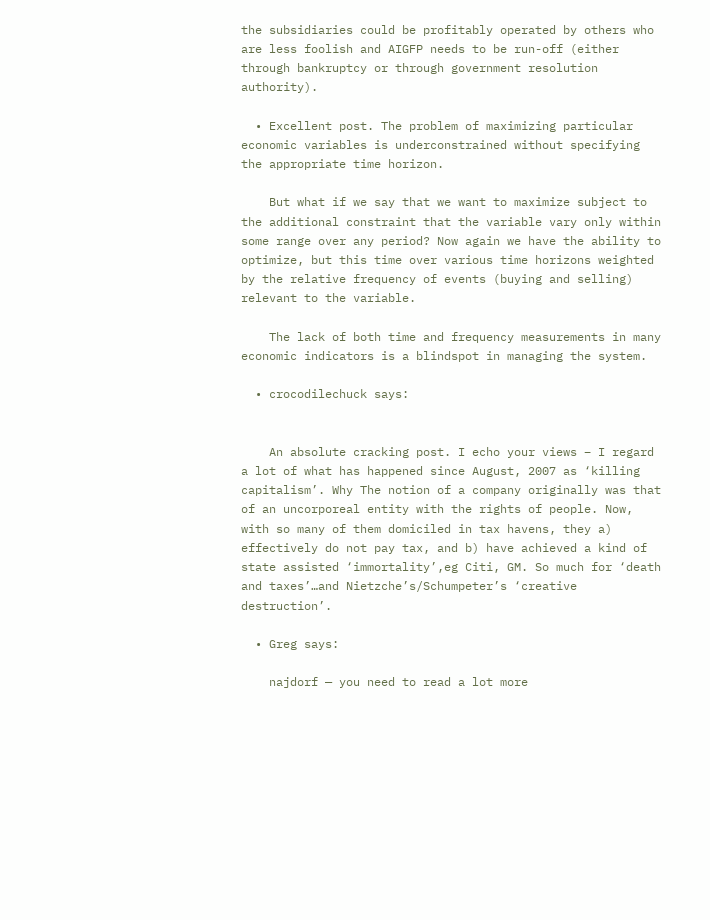the subsidiaries could be profitably operated by others who are less foolish and AIGFP needs to be run-off (either through bankruptcy or through government resolution authority).

  • Excellent post. The problem of maximizing particular economic variables is underconstrained without specifying the appropriate time horizon.

    But what if we say that we want to maximize subject to the additional constraint that the variable vary only within some range over any period? Now again we have the ability to optimize, but this time over various time horizons weighted by the relative frequency of events (buying and selling) relevant to the variable.

    The lack of both time and frequency measurements in many economic indicators is a blindspot in managing the system.

  • crocodilechuck says:


    An absolute cracking post. I echo your views – I regard a lot of what has happened since August, 2007 as ‘killing capitalism’. Why The notion of a company originally was that of an uncorporeal entity with the rights of people. Now, with so many of them domiciled in tax havens, they a) effectively do not pay tax, and b) have achieved a kind of state assisted ‘immortality’,eg Citi, GM. So much for ‘death and taxes’…and Nietzche’s/Schumpeter’s ‘creative destruction’.

  • Greg says:

    najdorf — you need to read a lot more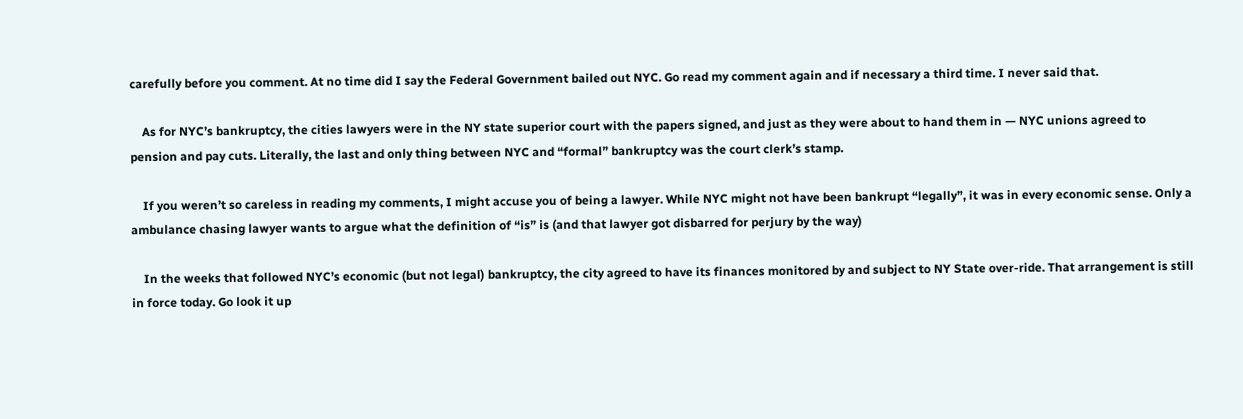carefully before you comment. At no time did I say the Federal Government bailed out NYC. Go read my comment again and if necessary a third time. I never said that.

    As for NYC’s bankruptcy, the cities lawyers were in the NY state superior court with the papers signed, and just as they were about to hand them in — NYC unions agreed to pension and pay cuts. Literally, the last and only thing between NYC and “formal” bankruptcy was the court clerk’s stamp.

    If you weren’t so careless in reading my comments, I might accuse you of being a lawyer. While NYC might not have been bankrupt “legally”, it was in every economic sense. Only a ambulance chasing lawyer wants to argue what the definition of “is” is (and that lawyer got disbarred for perjury by the way)

    In the weeks that followed NYC’s economic (but not legal) bankruptcy, the city agreed to have its finances monitored by and subject to NY State over-ride. That arrangement is still in force today. Go look it up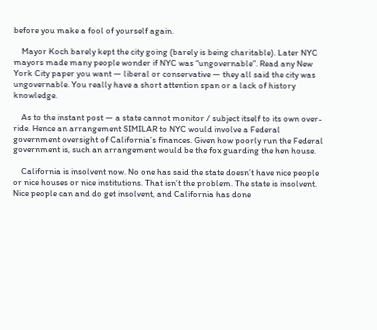before you make a fool of yourself again.

    Mayor Koch barely kept the city going (barely is being charitable). Later NYC mayors made many people wonder if NYC was “ungovernable”. Read any New York City paper you want — liberal or conservative — they all said the city was ungovernable. You really have a short attention span or a lack of history knowledge.

    As to the instant post — a state cannot monitor / subject itself to its own over-ride. Hence an arrangement SIMILAR to NYC would involve a Federal government oversight of California’s finances. Given how poorly run the Federal government is, such an arrangement would be the fox guarding the hen house.

    California is insolvent now. No one has said the state doesn’t have nice people or nice houses or nice institutions. That isn’t the problem. The state is insolvent. Nice people can and do get insolvent, and California has done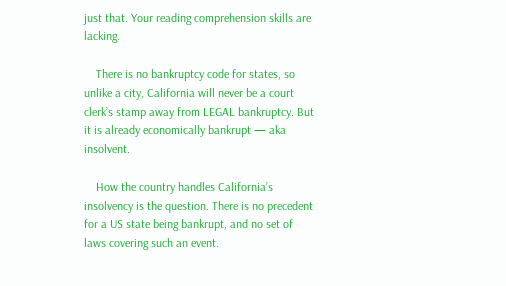just that. Your reading comprehension skills are lacking.

    There is no bankruptcy code for states, so unlike a city, California will never be a court clerk’s stamp away from LEGAL bankruptcy. But it is already economically bankrupt — aka insolvent.

    How the country handles California’s insolvency is the question. There is no precedent for a US state being bankrupt, and no set of laws covering such an event.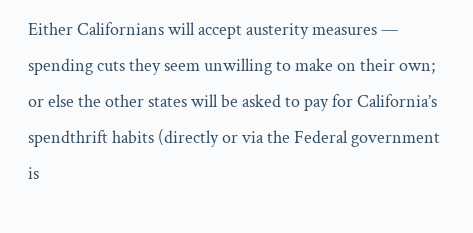Either Californians will accept austerity measures — spending cuts they seem unwilling to make on their own; or else the other states will be asked to pay for California’s spendthrift habits (directly or via the Federal government is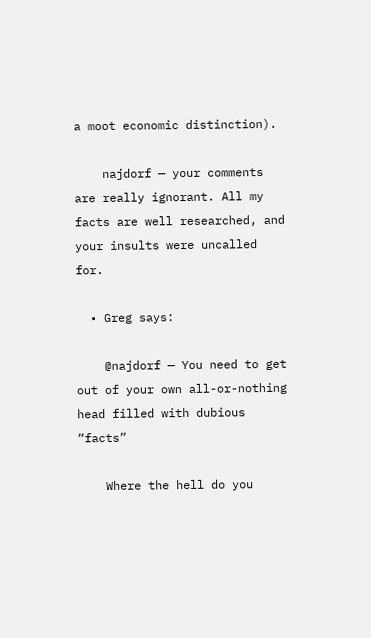a moot economic distinction).

    najdorf — your comments are really ignorant. All my facts are well researched, and your insults were uncalled for.

  • Greg says:

    @najdorf — You need to get out of your own all-or-nothing head filled with dubious “facts”

    Where the hell do you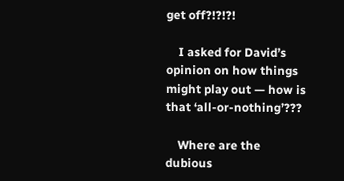get off?!?!?!

    I asked for David’s opinion on how things might play out — how is that ‘all-or-nothing’???

    Where are the dubious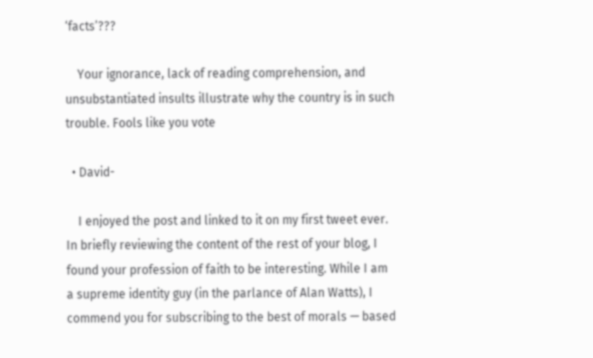‘facts’???

    Your ignorance, lack of reading comprehension, and unsubstantiated insults illustrate why the country is in such trouble. Fools like you vote

  • David-

    I enjoyed the post and linked to it on my first tweet ever. In briefly reviewing the content of the rest of your blog, I found your profession of faith to be interesting. While I am a supreme identity guy (in the parlance of Alan Watts), I commend you for subscribing to the best of morals — based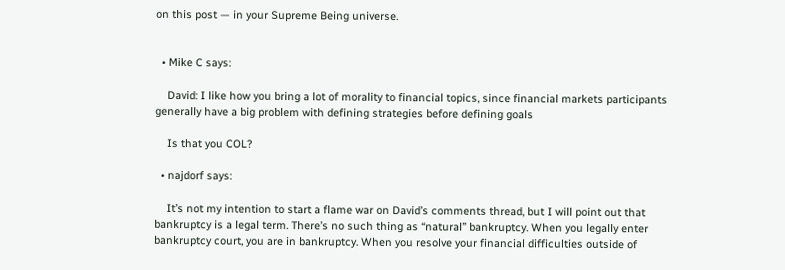on this post — in your Supreme Being universe.


  • Mike C says:

    David: I like how you bring a lot of morality to financial topics, since financial markets participants generally have a big problem with defining strategies before defining goals

    Is that you COL?

  • najdorf says:

    It’s not my intention to start a flame war on David’s comments thread, but I will point out that bankruptcy is a legal term. There’s no such thing as “natural” bankruptcy. When you legally enter bankruptcy court, you are in bankruptcy. When you resolve your financial difficulties outside of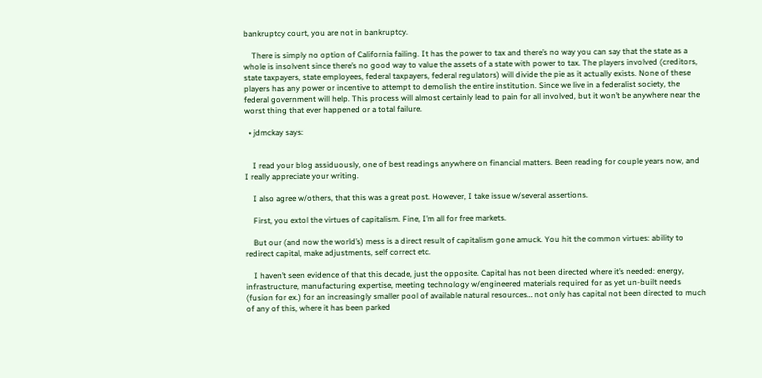bankruptcy court, you are not in bankruptcy.

    There is simply no option of California failing. It has the power to tax and there’s no way you can say that the state as a whole is insolvent since there’s no good way to value the assets of a state with power to tax. The players involved (creditors, state taxpayers, state employees, federal taxpayers, federal regulators) will divide the pie as it actually exists. None of these players has any power or incentive to attempt to demolish the entire institution. Since we live in a federalist society, the federal government will help. This process will almost certainly lead to pain for all involved, but it won’t be anywhere near the worst thing that ever happened or a total failure.

  • jdmckay says:


    I read your blog assiduously, one of best readings anywhere on financial matters. Been reading for couple years now, and I really appreciate your writing.

    I also agree w/others, that this was a great post. However, I take issue w/several assertions.

    First, you extol the virtues of capitalism. Fine, I’m all for free markets.

    But our (and now the world’s) mess is a direct result of capitalism gone amuck. You hit the common virtues: ability to redirect capital, make adjustments, self correct etc.

    I haven’t seen evidence of that this decade, just the opposite. Capital has not been directed where it’s needed: energy, infrastructure, manufacturing expertise, meeting technology w/engineered materials required for as yet un-built needs (fusion for ex.) for an increasingly smaller pool of available natural resources… not only has capital not been directed to much of any of this, where it has been parked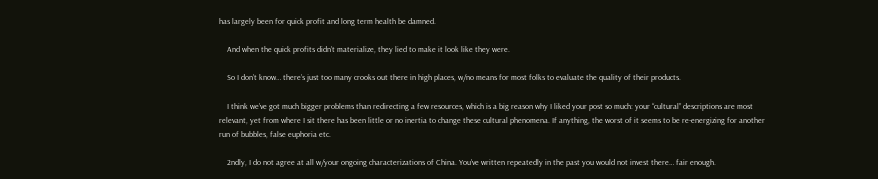has largely been for quick profit and long term health be damned.

    And when the quick profits didn’t materialize, they lied to make it look like they were.

    So I don’t know… there’s just too many crooks out there in high places, w/no means for most folks to evaluate the quality of their products.

    I think we’ve got much bigger problems than redirecting a few resources, which is a big reason why I liked your post so much: your “cultural” descriptions are most relevant, yet from where I sit there has been little or no inertia to change these cultural phenomena. If anything, the worst of it seems to be re-energizing for another run of bubbles, false euphoria etc.

    2ndly, I do not agree at all w/your ongoing characterizations of China. You’ve written repeatedly in the past you would not invest there… fair enough.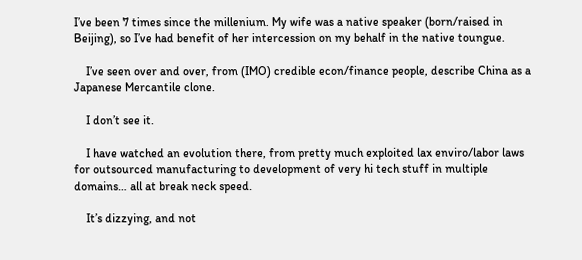I’ve been 7 times since the millenium. My wife was a native speaker (born/raised in Beijing), so I’ve had benefit of her intercession on my behalf in the native toungue.

    I’ve seen over and over, from (IMO) credible econ/finance people, describe China as a Japanese Mercantile clone.

    I don’t see it.

    I have watched an evolution there, from pretty much exploited lax enviro/labor laws for outsourced manufacturing to development of very hi tech stuff in multiple domains… all at break neck speed.

    It’s dizzying, and not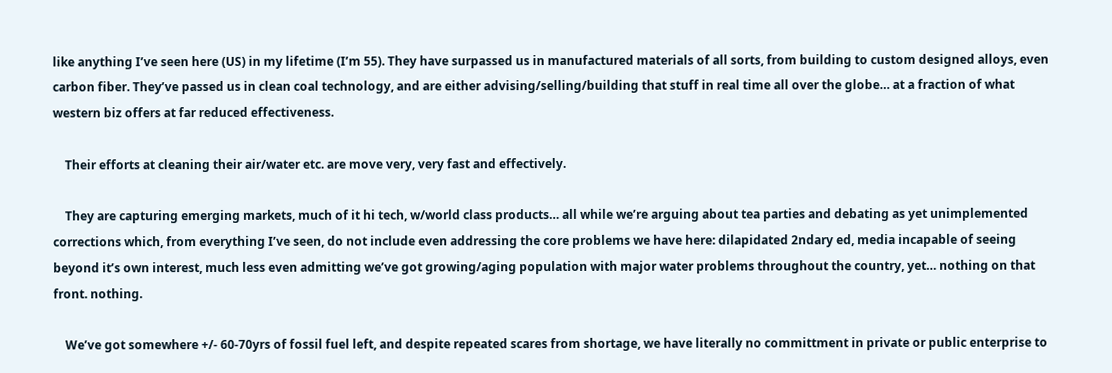like anything I’ve seen here (US) in my lifetime (I’m 55). They have surpassed us in manufactured materials of all sorts, from building to custom designed alloys, even carbon fiber. They’ve passed us in clean coal technology, and are either advising/selling/building that stuff in real time all over the globe… at a fraction of what western biz offers at far reduced effectiveness.

    Their efforts at cleaning their air/water etc. are move very, very fast and effectively.

    They are capturing emerging markets, much of it hi tech, w/world class products… all while we’re arguing about tea parties and debating as yet unimplemented corrections which, from everything I’ve seen, do not include even addressing the core problems we have here: dilapidated 2ndary ed, media incapable of seeing beyond it’s own interest, much less even admitting we’ve got growing/aging population with major water problems throughout the country, yet… nothing on that front. nothing.

    We’ve got somewhere +/- 60-70yrs of fossil fuel left, and despite repeated scares from shortage, we have literally no committment in private or public enterprise to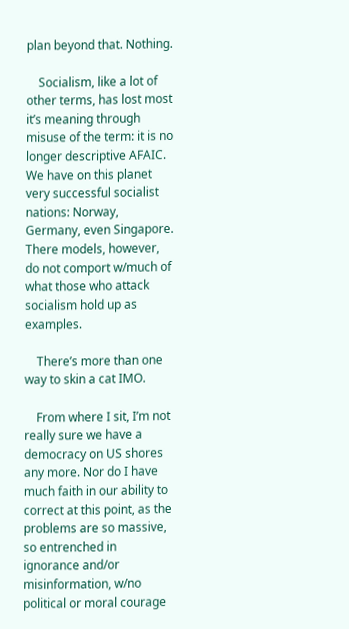plan beyond that. Nothing.

    Socialism, like a lot of other terms, has lost most it’s meaning through misuse of the term: it is no longer descriptive AFAIC. We have on this planet very successful socialist nations: Norway, Germany, even Singapore. There models, however, do not comport w/much of what those who attack socialism hold up as examples.

    There’s more than one way to skin a cat IMO.

    From where I sit, I’m not really sure we have a democracy on US shores any more. Nor do I have much faith in our ability to correct at this point, as the problems are so massive, so entrenched in ignorance and/or misinformation, w/no political or moral courage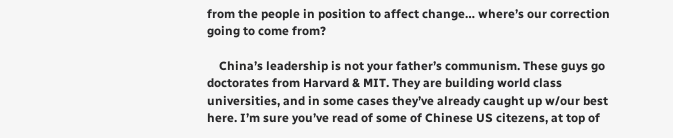from the people in position to affect change… where’s our correction going to come from?

    China’s leadership is not your father’s communism. These guys go doctorates from Harvard & MIT. They are building world class universities, and in some cases they’ve already caught up w/our best here. I’m sure you’ve read of some of Chinese US citezens, at top of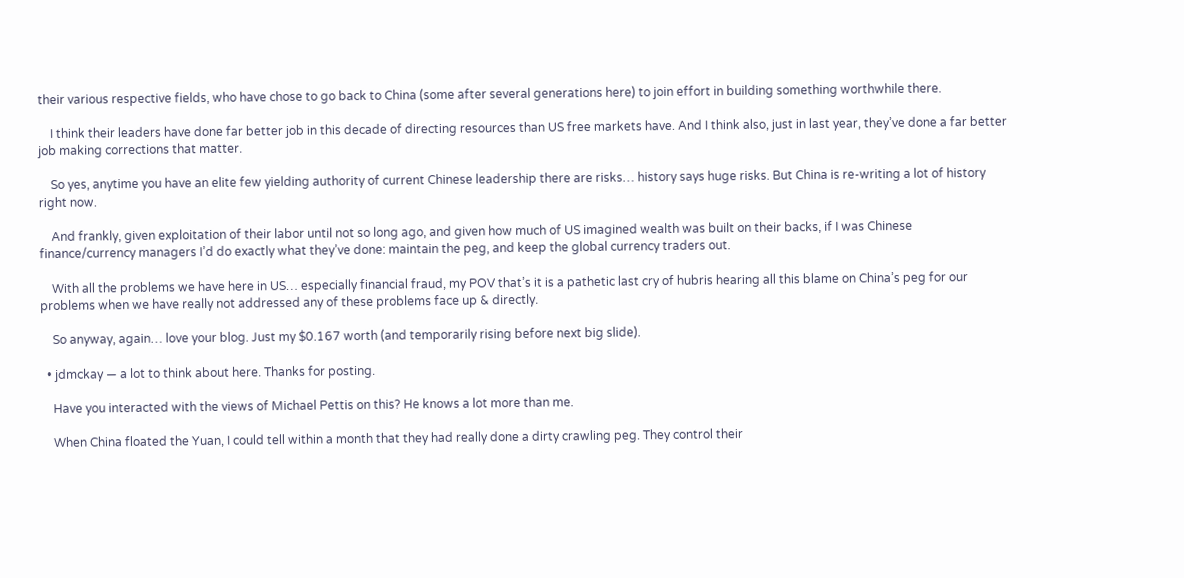their various respective fields, who have chose to go back to China (some after several generations here) to join effort in building something worthwhile there.

    I think their leaders have done far better job in this decade of directing resources than US free markets have. And I think also, just in last year, they’ve done a far better job making corrections that matter.

    So yes, anytime you have an elite few yielding authority of current Chinese leadership there are risks… history says huge risks. But China is re-writing a lot of history right now.

    And frankly, given exploitation of their labor until not so long ago, and given how much of US imagined wealth was built on their backs, if I was Chinese finance/currency managers I’d do exactly what they’ve done: maintain the peg, and keep the global currency traders out.

    With all the problems we have here in US… especially financial fraud, my POV that’s it is a pathetic last cry of hubris hearing all this blame on China’s peg for our problems when we have really not addressed any of these problems face up & directly.

    So anyway, again… love your blog. Just my $0.167 worth (and temporarily rising before next big slide).

  • jdmckay — a lot to think about here. Thanks for posting.

    Have you interacted with the views of Michael Pettis on this? He knows a lot more than me.

    When China floated the Yuan, I could tell within a month that they had really done a dirty crawling peg. They control their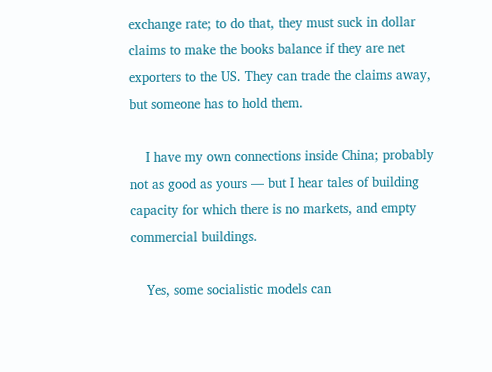exchange rate; to do that, they must suck in dollar claims to make the books balance if they are net exporters to the US. They can trade the claims away, but someone has to hold them.

    I have my own connections inside China; probably not as good as yours — but I hear tales of building capacity for which there is no markets, and empty commercial buildings.

    Yes, some socialistic models can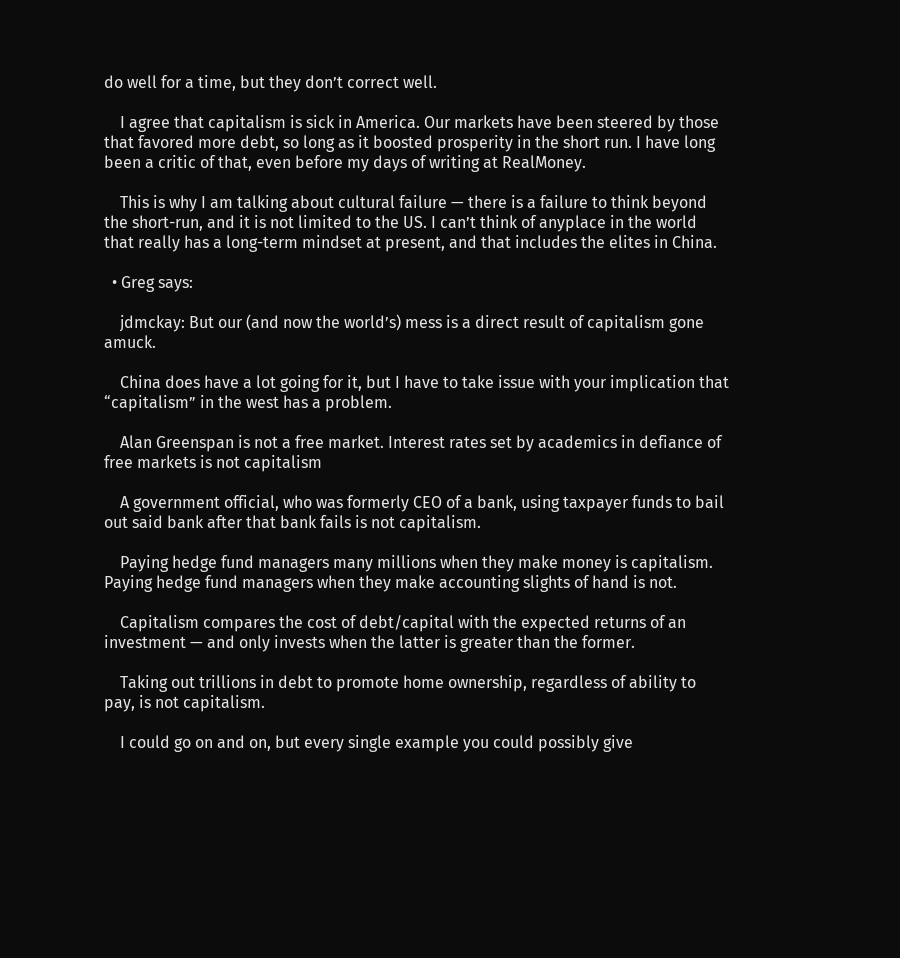do well for a time, but they don’t correct well.

    I agree that capitalism is sick in America. Our markets have been steered by those that favored more debt, so long as it boosted prosperity in the short run. I have long been a critic of that, even before my days of writing at RealMoney.

    This is why I am talking about cultural failure — there is a failure to think beyond the short-run, and it is not limited to the US. I can’t think of anyplace in the world that really has a long-term mindset at present, and that includes the elites in China.

  • Greg says:

    jdmckay: But our (and now the world’s) mess is a direct result of capitalism gone amuck.

    China does have a lot going for it, but I have to take issue with your implication that “capitalism” in the west has a problem.

    Alan Greenspan is not a free market. Interest rates set by academics in defiance of free markets is not capitalism

    A government official, who was formerly CEO of a bank, using taxpayer funds to bail out said bank after that bank fails is not capitalism.

    Paying hedge fund managers many millions when they make money is capitalism. Paying hedge fund managers when they make accounting slights of hand is not.

    Capitalism compares the cost of debt/capital with the expected returns of an investment — and only invests when the latter is greater than the former.

    Taking out trillions in debt to promote home ownership, regardless of ability to pay, is not capitalism.

    I could go on and on, but every single example you could possibly give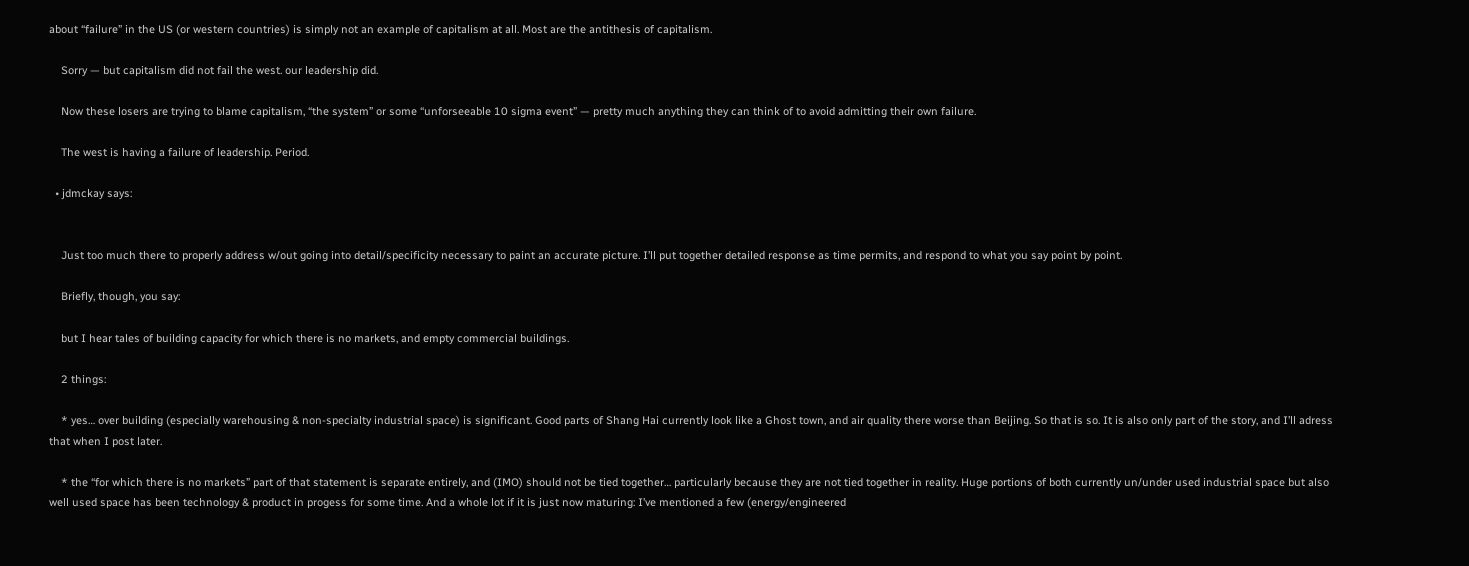about “failure” in the US (or western countries) is simply not an example of capitalism at all. Most are the antithesis of capitalism.

    Sorry — but capitalism did not fail the west. our leadership did.

    Now these losers are trying to blame capitalism, “the system” or some “unforseeable 10 sigma event” — pretty much anything they can think of to avoid admitting their own failure.

    The west is having a failure of leadership. Period.

  • jdmckay says:


    Just too much there to properly address w/out going into detail/specificity necessary to paint an accurate picture. I’ll put together detailed response as time permits, and respond to what you say point by point.

    Briefly, though, you say:

    but I hear tales of building capacity for which there is no markets, and empty commercial buildings.

    2 things:

    * yes… over building (especially warehousing & non-specialty industrial space) is significant. Good parts of Shang Hai currently look like a Ghost town, and air quality there worse than Beijing. So that is so. It is also only part of the story, and I’ll adress that when I post later.

    * the “for which there is no markets” part of that statement is separate entirely, and (IMO) should not be tied together… particularly because they are not tied together in reality. Huge portions of both currently un/under used industrial space but also well used space has been technology & product in progess for some time. And a whole lot if it is just now maturing: I’ve mentioned a few (energy/engineered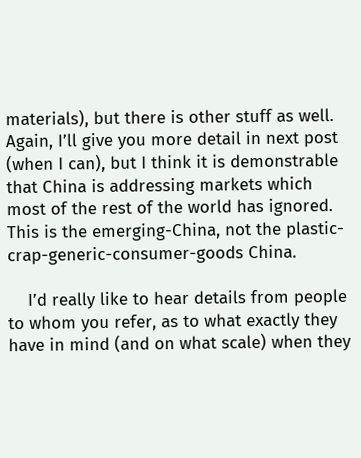materials), but there is other stuff as well. Again, I’ll give you more detail in next post (when I can), but I think it is demonstrable that China is addressing markets which most of the rest of the world has ignored. This is the emerging-China, not the plastic-crap-generic-consumer-goods China.

    I’d really like to hear details from people to whom you refer, as to what exactly they have in mind (and on what scale) when they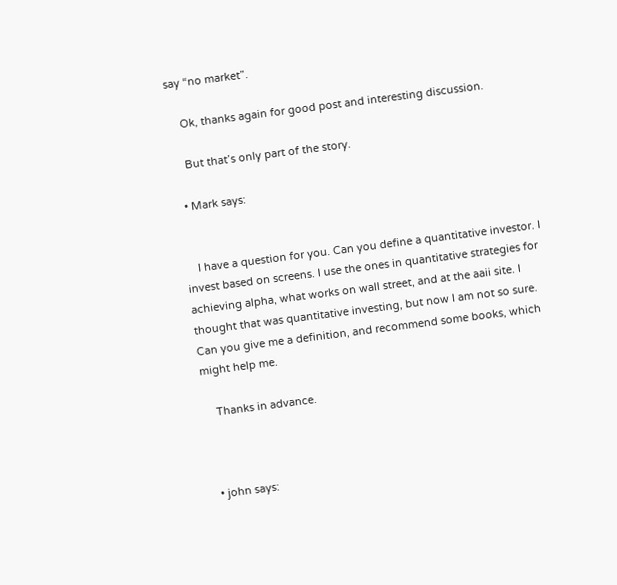say “no market”.

    Ok, thanks again for good post and interesting discussion.

    But that’s only part of the story.

  • Mark says:


    I have a question for you. Can you define a quantitative investor. I invest based on screens. I use the ones in quantitative strategies for achieving alpha, what works on wall street, and at the aaii site. I thought that was quantitative investing, but now I am not so sure. Can you give me a definition, and recommend some books, which might help me.

    Thanks in advance.



  • john says: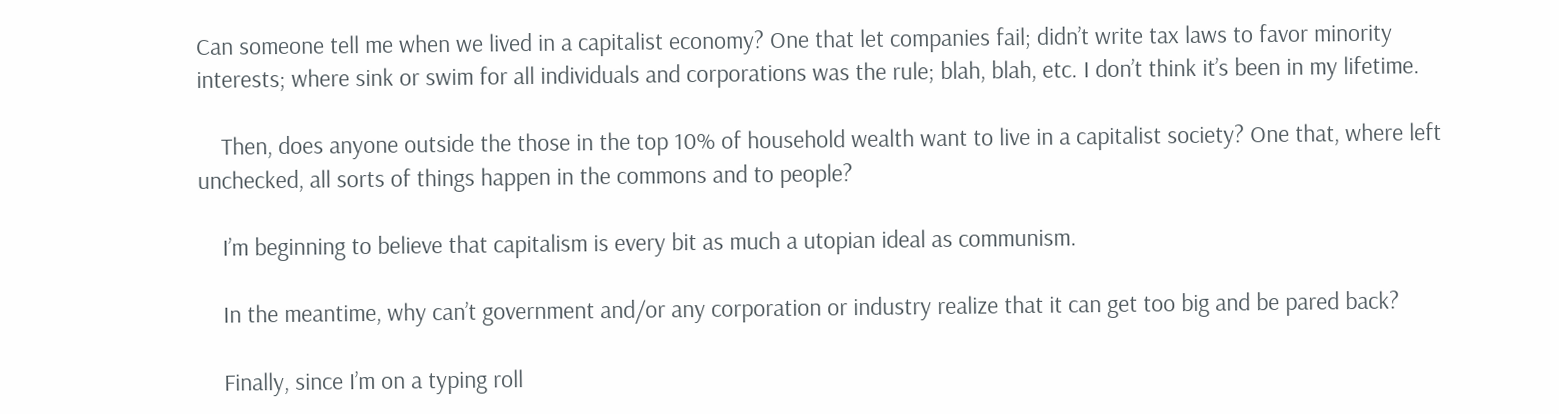Can someone tell me when we lived in a capitalist economy? One that let companies fail; didn’t write tax laws to favor minority interests; where sink or swim for all individuals and corporations was the rule; blah, blah, etc. I don’t think it’s been in my lifetime.

    Then, does anyone outside the those in the top 10% of household wealth want to live in a capitalist society? One that, where left unchecked, all sorts of things happen in the commons and to people?

    I’m beginning to believe that capitalism is every bit as much a utopian ideal as communism.

    In the meantime, why can’t government and/or any corporation or industry realize that it can get too big and be pared back?

    Finally, since I’m on a typing roll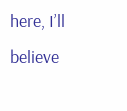here, I’ll believe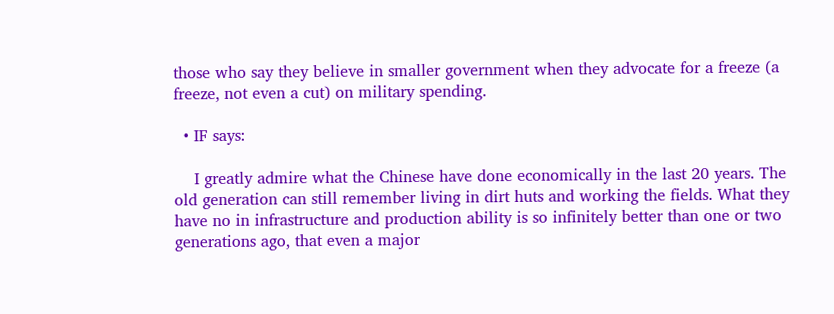those who say they believe in smaller government when they advocate for a freeze (a freeze, not even a cut) on military spending.

  • IF says:

    I greatly admire what the Chinese have done economically in the last 20 years. The old generation can still remember living in dirt huts and working the fields. What they have no in infrastructure and production ability is so infinitely better than one or two generations ago, that even a major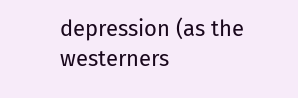depression (as the westerners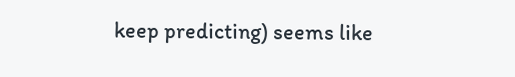keep predicting) seems like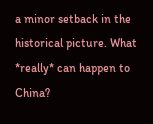a minor setback in the historical picture. What *really* can happen to China?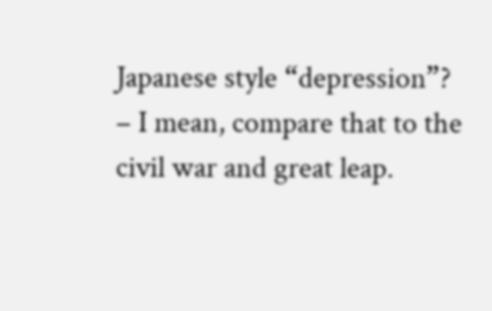Japanese style “depression”? – I mean, compare that to the civil war and great leap.